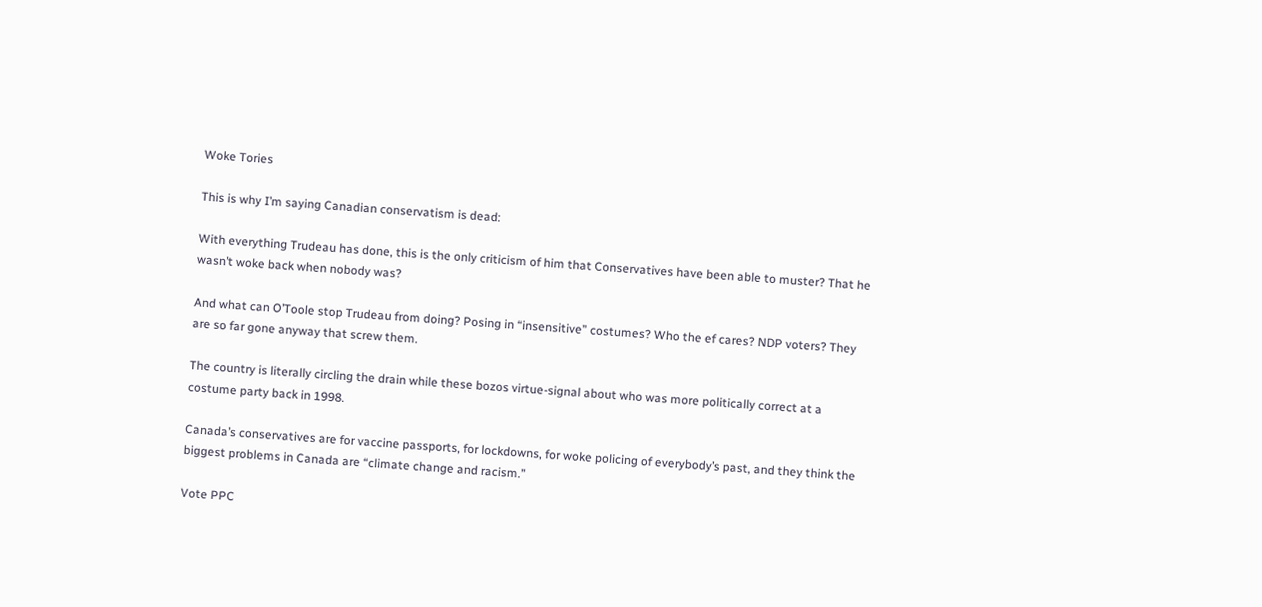Woke Tories

This is why I’m saying Canadian conservatism is dead:

With everything Trudeau has done, this is the only criticism of him that Conservatives have been able to muster? That he wasn’t woke back when nobody was?

And what can O’Toole stop Trudeau from doing? Posing in “insensitive” costumes? Who the ef cares? NDP voters? They are so far gone anyway that screw them.

The country is literally circling the drain while these bozos virtue-signal about who was more politically correct at a costume party back in 1998.

Canada’s conservatives are for vaccine passports, for lockdowns, for woke policing of everybody’s past, and they think the biggest problems in Canada are “climate change and racism.”

Vote PPC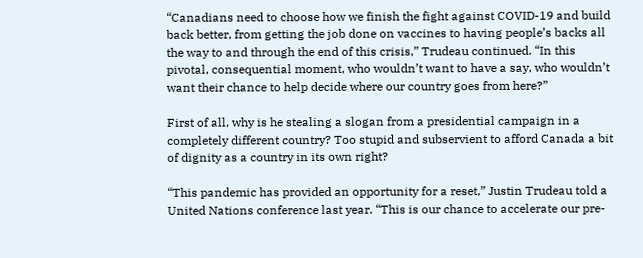“Canadians need to choose how we finish the fight against COVID-19 and build back better, from getting the job done on vaccines to having people’s backs all the way to and through the end of this crisis,” Trudeau continued. “In this pivotal, consequential moment, who wouldn’t want to have a say, who wouldn’t want their chance to help decide where our country goes from here?”

First of all, why is he stealing a slogan from a presidential campaign in a completely different country? Too stupid and subservient to afford Canada a bit of dignity as a country in its own right?

“This pandemic has provided an opportunity for a reset,” Justin Trudeau told a United Nations conference last year. “This is our chance to accelerate our pre-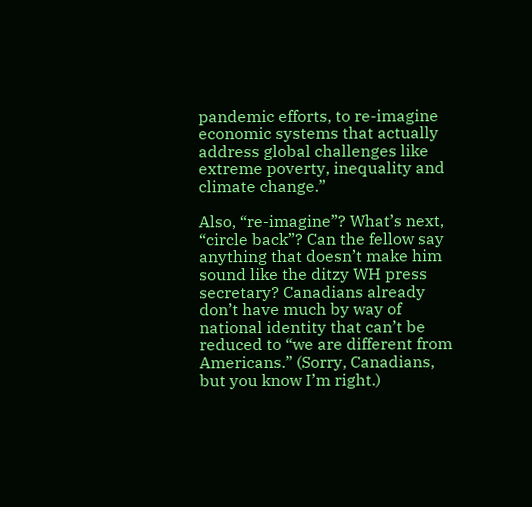pandemic efforts, to re-imagine economic systems that actually address global challenges like extreme poverty, inequality and climate change.”

Also, “re-imagine”? What’s next, “circle back”? Can the fellow say anything that doesn’t make him sound like the ditzy WH press secretary? Canadians already don’t have much by way of national identity that can’t be reduced to “we are different from Americans.” (Sorry, Canadians, but you know I’m right.)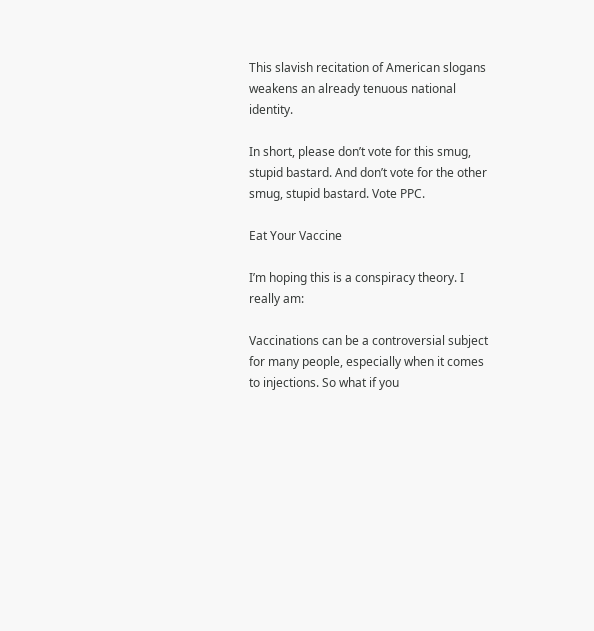This slavish recitation of American slogans weakens an already tenuous national identity.

In short, please don’t vote for this smug, stupid bastard. And don’t vote for the other smug, stupid bastard. Vote PPC.

Eat Your Vaccine

I’m hoping this is a conspiracy theory. I really am:

Vaccinations can be a controversial subject for many people, especially when it comes to injections. So what if you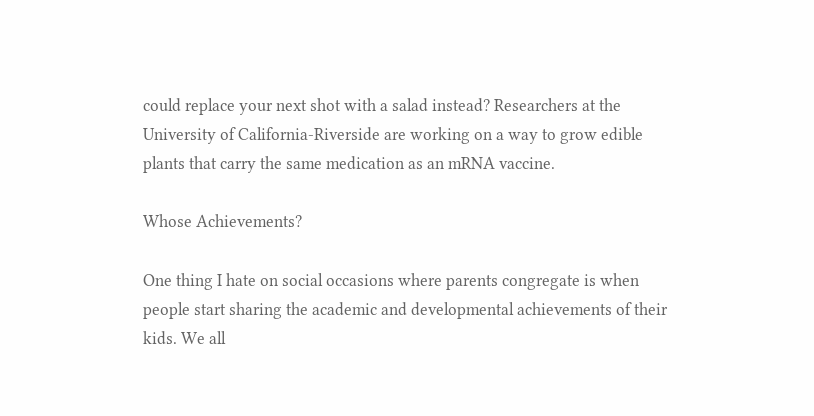could replace your next shot with a salad instead? Researchers at the University of California-Riverside are working on a way to grow edible plants that carry the same medication as an mRNA vaccine.

Whose Achievements?

One thing I hate on social occasions where parents congregate is when people start sharing the academic and developmental achievements of their kids. We all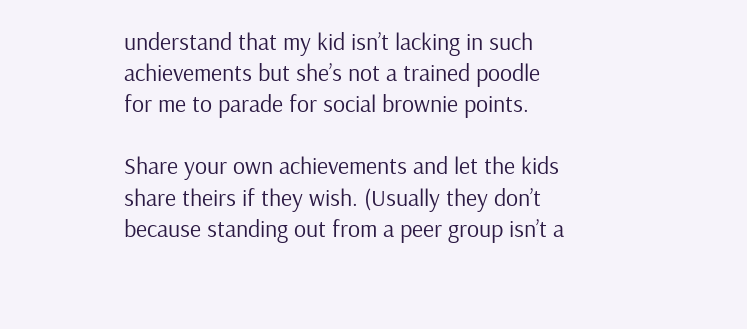understand that my kid isn’t lacking in such achievements but she’s not a trained poodle for me to parade for social brownie points.

Share your own achievements and let the kids share theirs if they wish. (Usually they don’t because standing out from a peer group isn’t a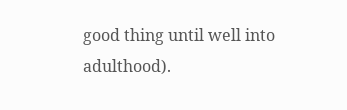good thing until well into adulthood).